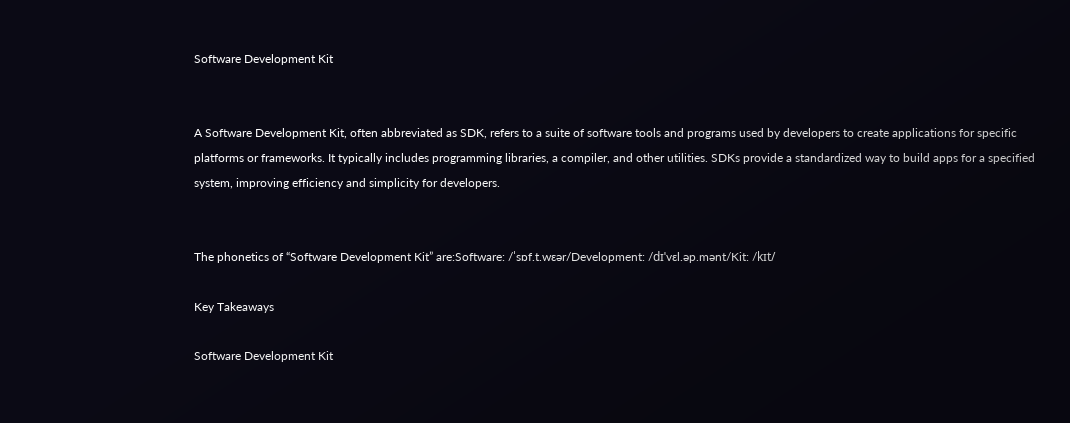Software Development Kit


A Software Development Kit, often abbreviated as SDK, refers to a suite of software tools and programs used by developers to create applications for specific platforms or frameworks. It typically includes programming libraries, a compiler, and other utilities. SDKs provide a standardized way to build apps for a specified system, improving efficiency and simplicity for developers.


The phonetics of “Software Development Kit” are:Software: /ˈsɒf.t.wɛər/Development: /dɪˈvɛl.əp.mənt/Kit: /kɪt/

Key Takeaways

Software Development Kit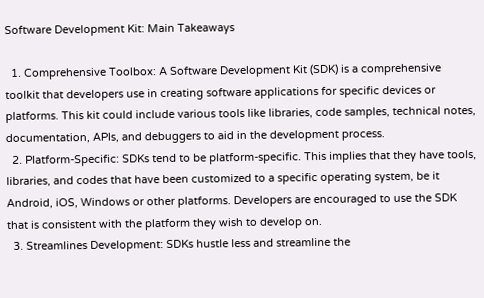Software Development Kit: Main Takeaways

  1. Comprehensive Toolbox: A Software Development Kit (SDK) is a comprehensive toolkit that developers use in creating software applications for specific devices or platforms. This kit could include various tools like libraries, code samples, technical notes, documentation, APIs, and debuggers to aid in the development process.
  2. Platform-Specific: SDKs tend to be platform-specific. This implies that they have tools, libraries, and codes that have been customized to a specific operating system, be it Android, iOS, Windows or other platforms. Developers are encouraged to use the SDK that is consistent with the platform they wish to develop on.
  3. Streamlines Development: SDKs hustle less and streamline the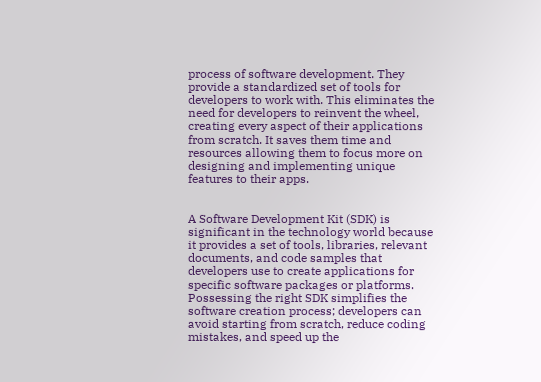process of software development. They provide a standardized set of tools for developers to work with. This eliminates the need for developers to reinvent the wheel, creating every aspect of their applications from scratch. It saves them time and resources allowing them to focus more on designing and implementing unique features to their apps.


A Software Development Kit (SDK) is significant in the technology world because it provides a set of tools, libraries, relevant documents, and code samples that developers use to create applications for specific software packages or platforms. Possessing the right SDK simplifies the software creation process; developers can avoid starting from scratch, reduce coding mistakes, and speed up the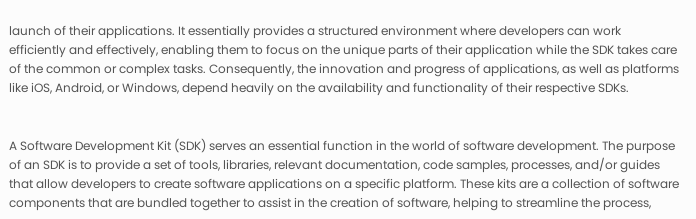launch of their applications. It essentially provides a structured environment where developers can work efficiently and effectively, enabling them to focus on the unique parts of their application while the SDK takes care of the common or complex tasks. Consequently, the innovation and progress of applications, as well as platforms like iOS, Android, or Windows, depend heavily on the availability and functionality of their respective SDKs.


A Software Development Kit (SDK) serves an essential function in the world of software development. The purpose of an SDK is to provide a set of tools, libraries, relevant documentation, code samples, processes, and/or guides that allow developers to create software applications on a specific platform. These kits are a collection of software components that are bundled together to assist in the creation of software, helping to streamline the process,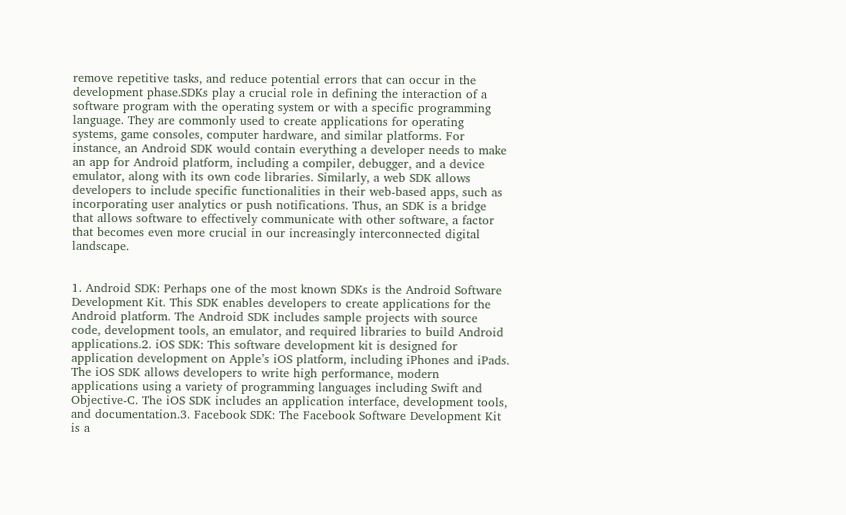remove repetitive tasks, and reduce potential errors that can occur in the development phase.SDKs play a crucial role in defining the interaction of a software program with the operating system or with a specific programming language. They are commonly used to create applications for operating systems, game consoles, computer hardware, and similar platforms. For instance, an Android SDK would contain everything a developer needs to make an app for Android platform, including a compiler, debugger, and a device emulator, along with its own code libraries. Similarly, a web SDK allows developers to include specific functionalities in their web-based apps, such as incorporating user analytics or push notifications. Thus, an SDK is a bridge that allows software to effectively communicate with other software, a factor that becomes even more crucial in our increasingly interconnected digital landscape.


1. Android SDK: Perhaps one of the most known SDKs is the Android Software Development Kit. This SDK enables developers to create applications for the Android platform. The Android SDK includes sample projects with source code, development tools, an emulator, and required libraries to build Android applications.2. iOS SDK: This software development kit is designed for application development on Apple’s iOS platform, including iPhones and iPads. The iOS SDK allows developers to write high performance, modern applications using a variety of programming languages including Swift and Objective-C. The iOS SDK includes an application interface, development tools, and documentation.3. Facebook SDK: The Facebook Software Development Kit is a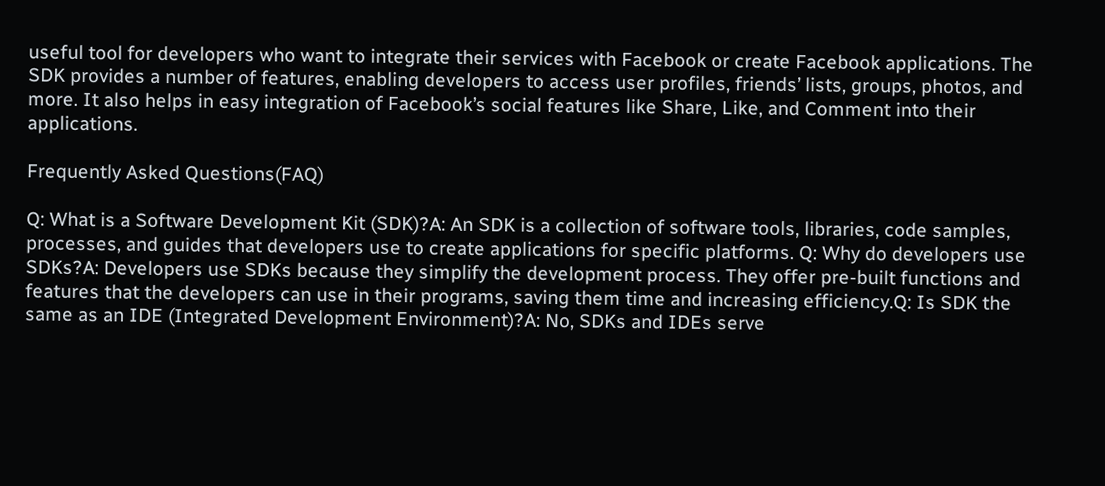useful tool for developers who want to integrate their services with Facebook or create Facebook applications. The SDK provides a number of features, enabling developers to access user profiles, friends’ lists, groups, photos, and more. It also helps in easy integration of Facebook’s social features like Share, Like, and Comment into their applications.

Frequently Asked Questions(FAQ)

Q: What is a Software Development Kit (SDK)?A: An SDK is a collection of software tools, libraries, code samples, processes, and guides that developers use to create applications for specific platforms. Q: Why do developers use SDKs?A: Developers use SDKs because they simplify the development process. They offer pre-built functions and features that the developers can use in their programs, saving them time and increasing efficiency.Q: Is SDK the same as an IDE (Integrated Development Environment)?A: No, SDKs and IDEs serve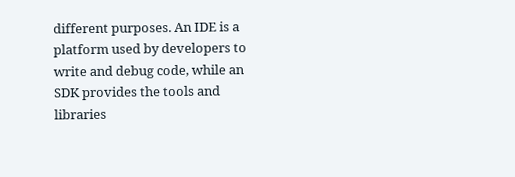different purposes. An IDE is a platform used by developers to write and debug code, while an SDK provides the tools and libraries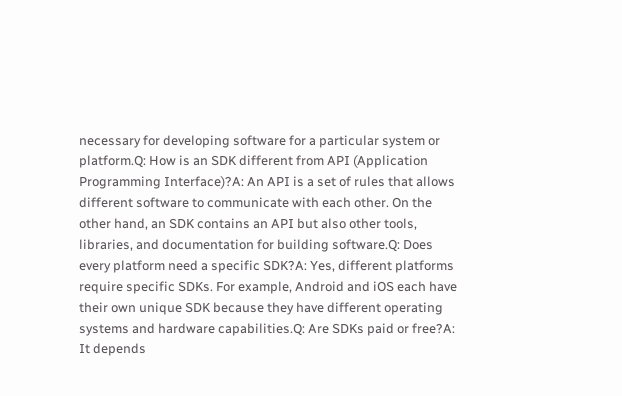necessary for developing software for a particular system or platform.Q: How is an SDK different from API (Application Programming Interface)?A: An API is a set of rules that allows different software to communicate with each other. On the other hand, an SDK contains an API but also other tools, libraries, and documentation for building software.Q: Does every platform need a specific SDK?A: Yes, different platforms require specific SDKs. For example, Android and iOS each have their own unique SDK because they have different operating systems and hardware capabilities.Q: Are SDKs paid or free?A: It depends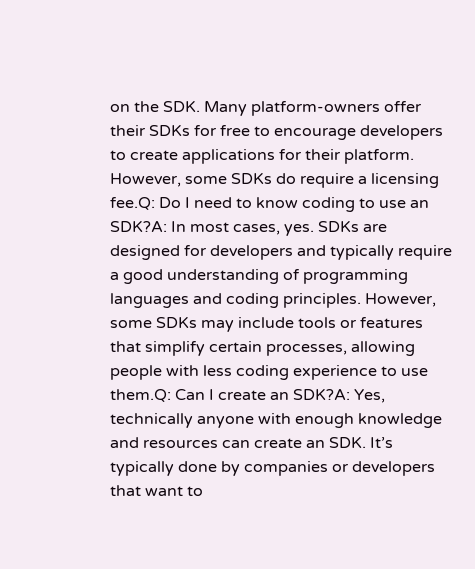on the SDK. Many platform-owners offer their SDKs for free to encourage developers to create applications for their platform. However, some SDKs do require a licensing fee.Q: Do I need to know coding to use an SDK?A: In most cases, yes. SDKs are designed for developers and typically require a good understanding of programming languages and coding principles. However, some SDKs may include tools or features that simplify certain processes, allowing people with less coding experience to use them.Q: Can I create an SDK?A: Yes, technically anyone with enough knowledge and resources can create an SDK. It’s typically done by companies or developers that want to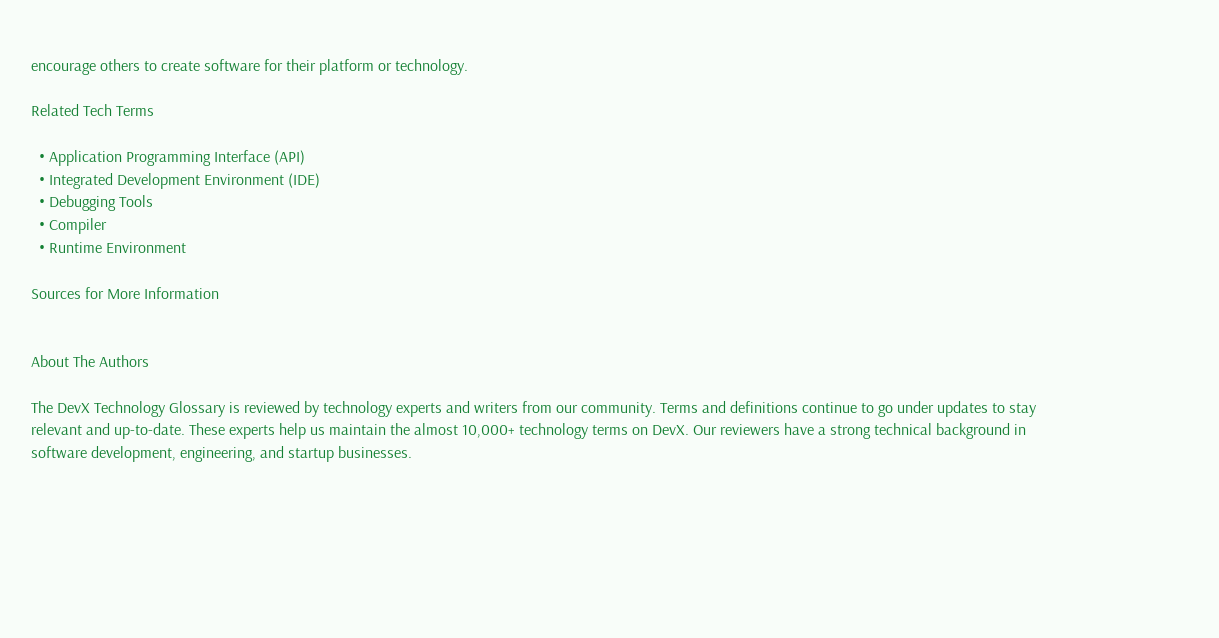encourage others to create software for their platform or technology.

Related Tech Terms

  • Application Programming Interface (API)
  • Integrated Development Environment (IDE)
  • Debugging Tools
  • Compiler
  • Runtime Environment

Sources for More Information


About The Authors

The DevX Technology Glossary is reviewed by technology experts and writers from our community. Terms and definitions continue to go under updates to stay relevant and up-to-date. These experts help us maintain the almost 10,000+ technology terms on DevX. Our reviewers have a strong technical background in software development, engineering, and startup businesses.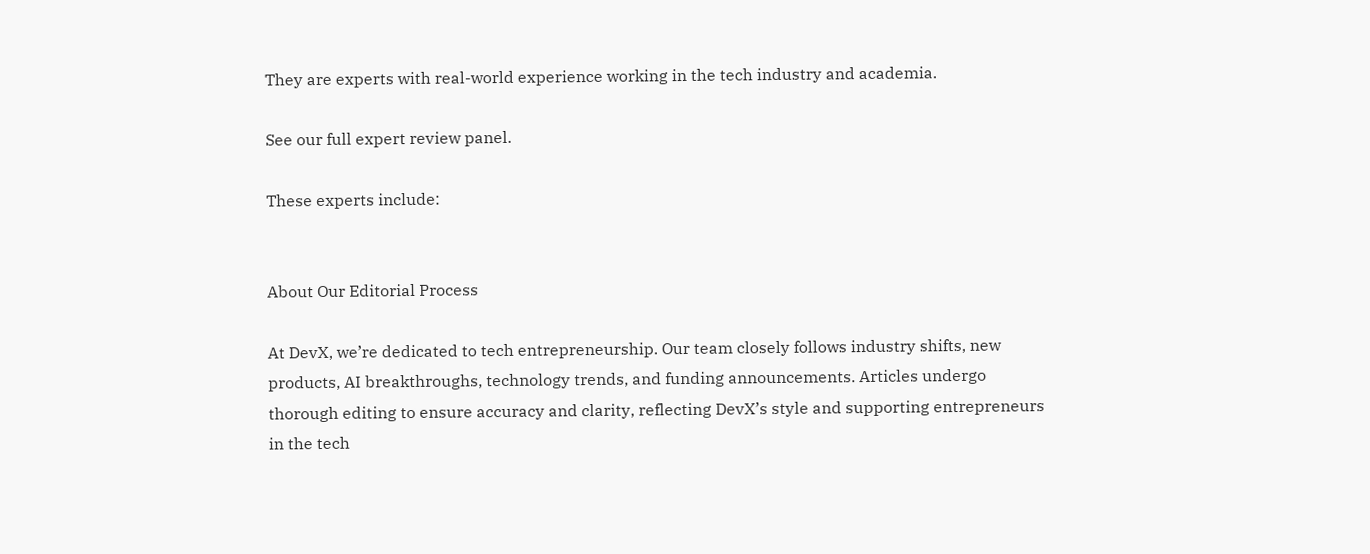They are experts with real-world experience working in the tech industry and academia.

See our full expert review panel.

These experts include:


About Our Editorial Process

At DevX, we’re dedicated to tech entrepreneurship. Our team closely follows industry shifts, new products, AI breakthroughs, technology trends, and funding announcements. Articles undergo thorough editing to ensure accuracy and clarity, reflecting DevX’s style and supporting entrepreneurs in the tech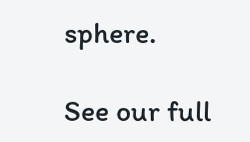sphere.

See our full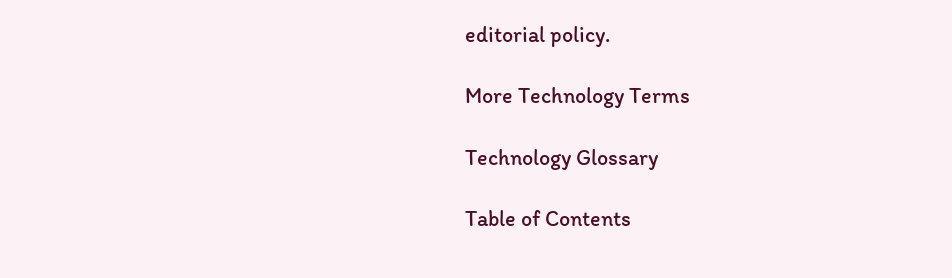editorial policy.

More Technology Terms

Technology Glossary

Table of Contents